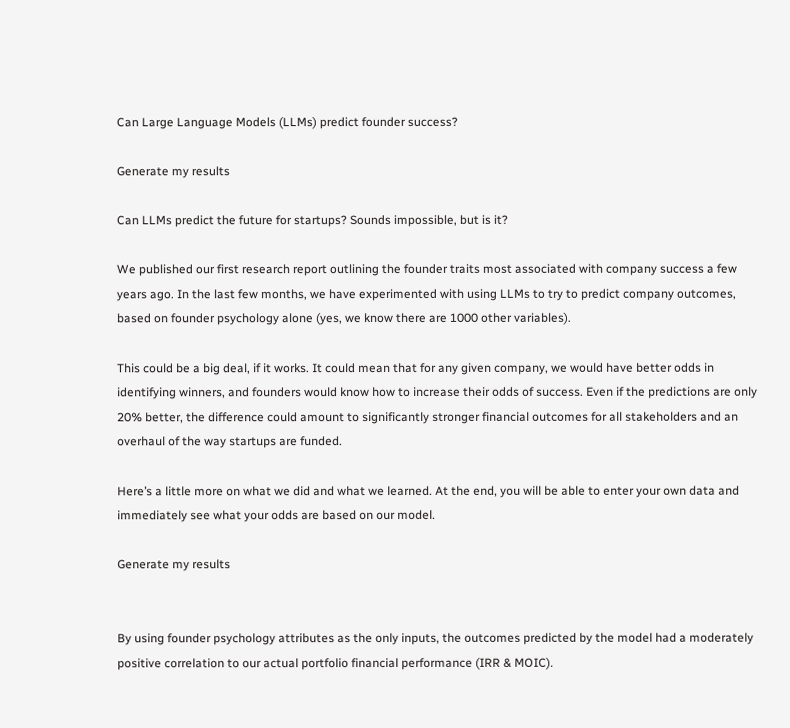Can Large Language Models (LLMs) predict founder success?

Generate my results

Can LLMs predict the future for startups? Sounds impossible, but is it?

We published our first research report outlining the founder traits most associated with company success a few years ago. In the last few months, we have experimented with using LLMs to try to predict company outcomes, based on founder psychology alone (yes, we know there are 1000 other variables).

This could be a big deal, if it works. It could mean that for any given company, we would have better odds in identifying winners, and founders would know how to increase their odds of success. Even if the predictions are only 20% better, the difference could amount to significantly stronger financial outcomes for all stakeholders and an overhaul of the way startups are funded.

Here’s a little more on what we did and what we learned. At the end, you will be able to enter your own data and immediately see what your odds are based on our model.

Generate my results


By using founder psychology attributes as the only inputs, the outcomes predicted by the model had a moderately positive correlation to our actual portfolio financial performance (IRR & MOIC).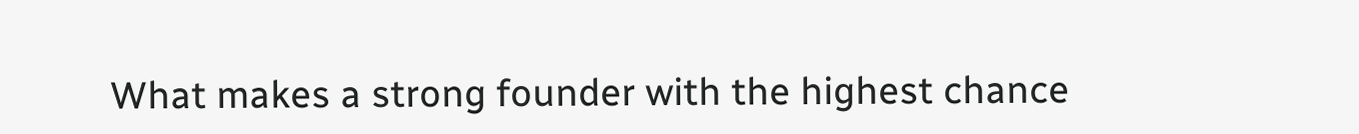What makes a strong founder with the highest chance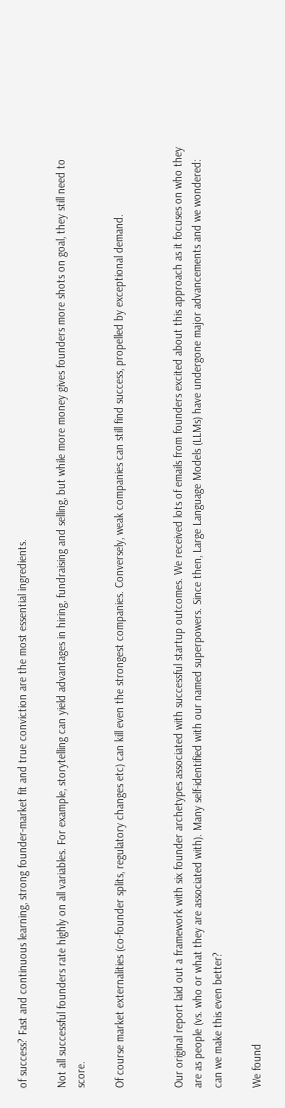of success? Fast and continuous learning, strong founder-market fit and true conviction are the most essential ingredients.

Not all successful founders rate highly on all variables. For example, storytelling can yield advantages in hiring, fundraising and selling, but while more money gives founders more shots on goal, they still need to score.

Of course market externalities (co-founder splits, regulatory changes etc) can kill even the strongest companies. Conversely, weak companies can still find success, propelled by exceptional demand.


Our original report laid out a framework with six founder archetypes associated with successful startup outcomes. We received lots of emails from founders excited about this approach as it focuses on who they are as people (vs. who or what they are associated with). Many self-identified with our named superpowers. Since then, Large Language Models (LLMs) have undergone major advancements and we wondered: can we make this even better?

We found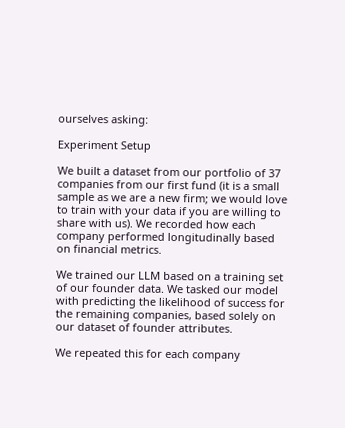ourselves asking:

Experiment Setup

We built a dataset from our portfolio of 37 companies from our first fund (it is a small sample as we are a new firm; we would love to train with your data if you are willing to share with us). We recorded how each company performed longitudinally based on financial metrics.

We trained our LLM based on a training set of our founder data. We tasked our model with predicting the likelihood of success for the remaining companies, based solely on our dataset of founder attributes.

We repeated this for each company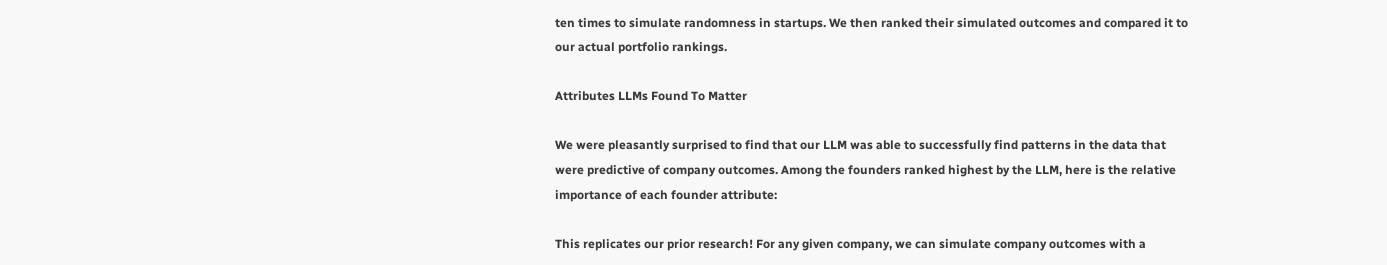ten times to simulate randomness in startups. We then ranked their simulated outcomes and compared it to our actual portfolio rankings.

Attributes LLMs Found To Matter

We were pleasantly surprised to find that our LLM was able to successfully find patterns in the data that were predictive of company outcomes. Among the founders ranked highest by the LLM, here is the relative importance of each founder attribute:

This replicates our prior research! For any given company, we can simulate company outcomes with a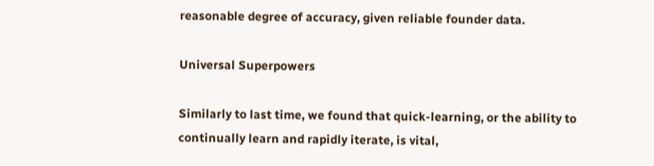reasonable degree of accuracy, given reliable founder data.

Universal Superpowers

Similarly to last time, we found that quick-learning, or the ability to continually learn and rapidly iterate, is vital,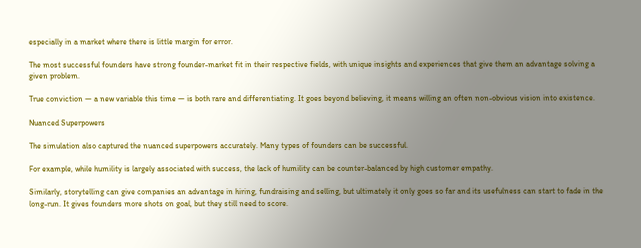especially in a market where there is little margin for error.

The most successful founders have strong founder-market fit in their respective fields, with unique insights and experiences that give them an advantage solving a given problem.

True conviction — a new variable this time — is both rare and differentiating. It goes beyond believing, it means willing an often non-obvious vision into existence.

Nuanced Superpowers

The simulation also captured the nuanced superpowers accurately. Many types of founders can be successful.

For example, while humility is largely associated with success, the lack of humility can be counter-balanced by high customer empathy.

Similarly, storytelling can give companies an advantage in hiring, fundraising and selling, but ultimately it only goes so far and its usefulness can start to fade in the long-run. It gives founders more shots on goal, but they still need to score.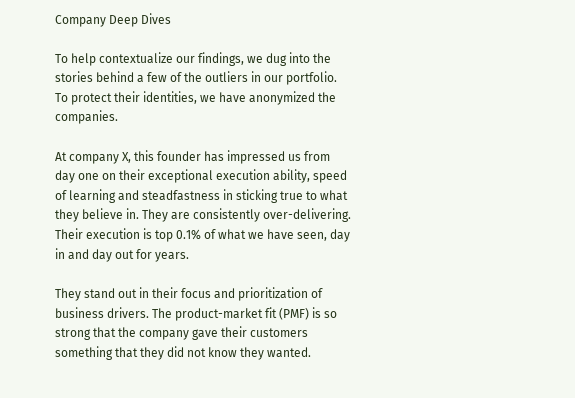Company Deep Dives

To help contextualize our findings, we dug into the stories behind a few of the outliers in our portfolio. To protect their identities, we have anonymized the companies.

At company X, this founder has impressed us from day one on their exceptional execution ability, speed of learning and steadfastness in sticking true to what they believe in. They are consistently over-delivering. Their execution is top 0.1% of what we have seen, day in and day out for years.

They stand out in their focus and prioritization of business drivers. The product-market fit (PMF) is so strong that the company gave their customers something that they did not know they wanted.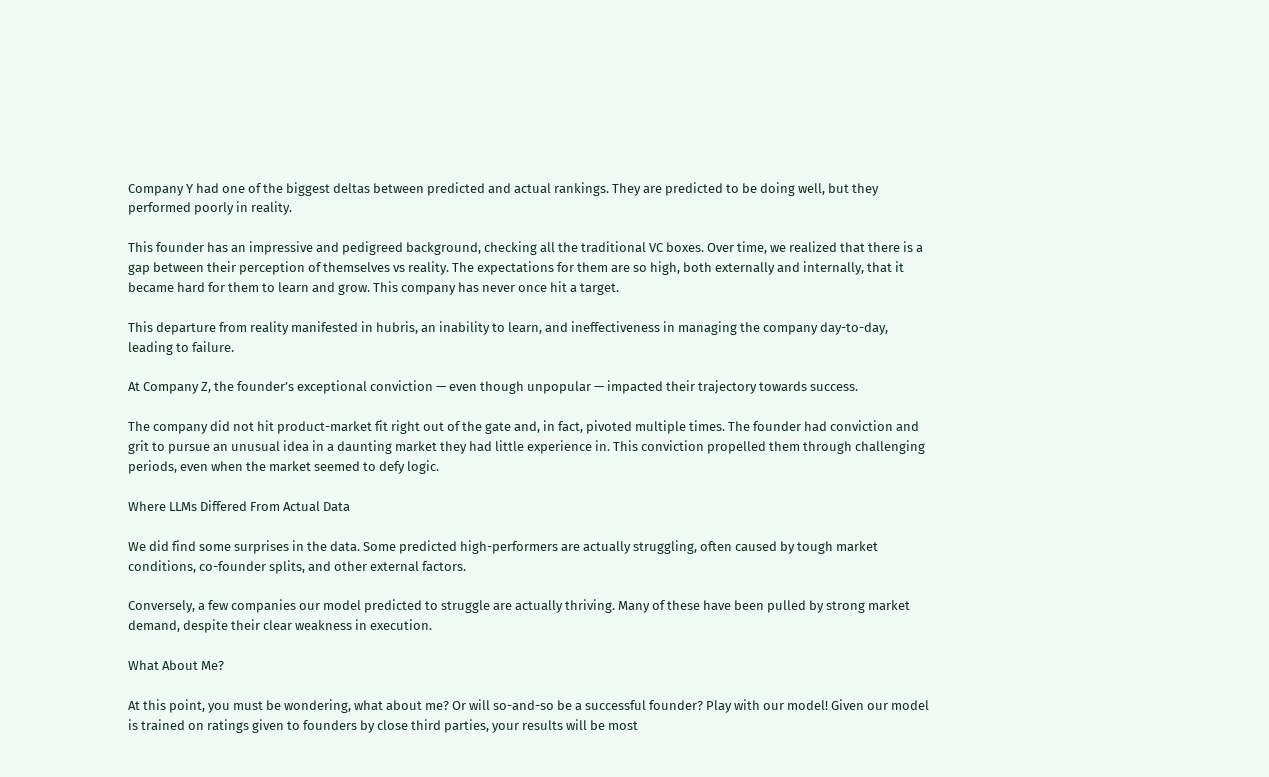Company Y had one of the biggest deltas between predicted and actual rankings. They are predicted to be doing well, but they performed poorly in reality.

This founder has an impressive and pedigreed background, checking all the traditional VC boxes. Over time, we realized that there is a gap between their perception of themselves vs reality. The expectations for them are so high, both externally and internally, that it became hard for them to learn and grow. This company has never once hit a target.

This departure from reality manifested in hubris, an inability to learn, and ineffectiveness in managing the company day-to-day, leading to failure.

At Company Z, the founder’s exceptional conviction — even though unpopular — impacted their trajectory towards success.

The company did not hit product-market fit right out of the gate and, in fact, pivoted multiple times. The founder had conviction and grit to pursue an unusual idea in a daunting market they had little experience in. This conviction propelled them through challenging periods, even when the market seemed to defy logic.

Where LLMs Differed From Actual Data

We did find some surprises in the data. Some predicted high-performers are actually struggling, often caused by tough market conditions, co-founder splits, and other external factors.

Conversely, a few companies our model predicted to struggle are actually thriving. Many of these have been pulled by strong market demand, despite their clear weakness in execution.

What About Me?

At this point, you must be wondering, what about me? Or will so-and-so be a successful founder? Play with our model! Given our model is trained on ratings given to founders by close third parties, your results will be most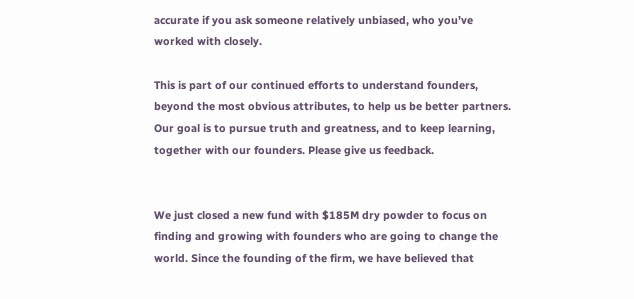accurate if you ask someone relatively unbiased, who you’ve worked with closely.

This is part of our continued efforts to understand founders, beyond the most obvious attributes, to help us be better partners. Our goal is to pursue truth and greatness, and to keep learning, together with our founders. Please give us feedback.


We just closed a new fund with $185M dry powder to focus on finding and growing with founders who are going to change the world. Since the founding of the firm, we have believed that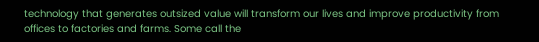technology that generates outsized value will transform our lives and improve productivity from offices to factories and farms. Some call the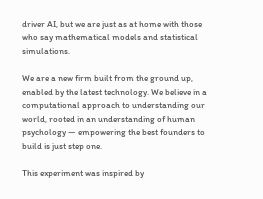driver AI, but we are just as at home with those who say mathematical models and statistical simulations.

We are a new firm built from the ground up, enabled by the latest technology. We believe in a computational approach to understanding our world, rooted in an understanding of human psychology — empowering the best founders to build is just step one.

This experiment was inspired by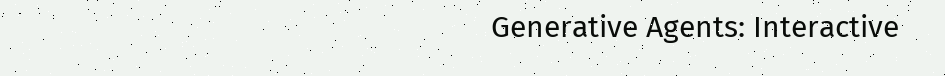Generative Agents: Interactive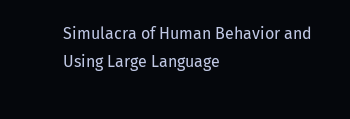Simulacra of Human Behavior and Using Large Language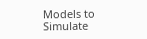Models to Simulate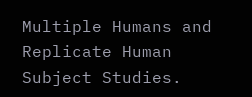Multiple Humans and Replicate Human Subject Studies.